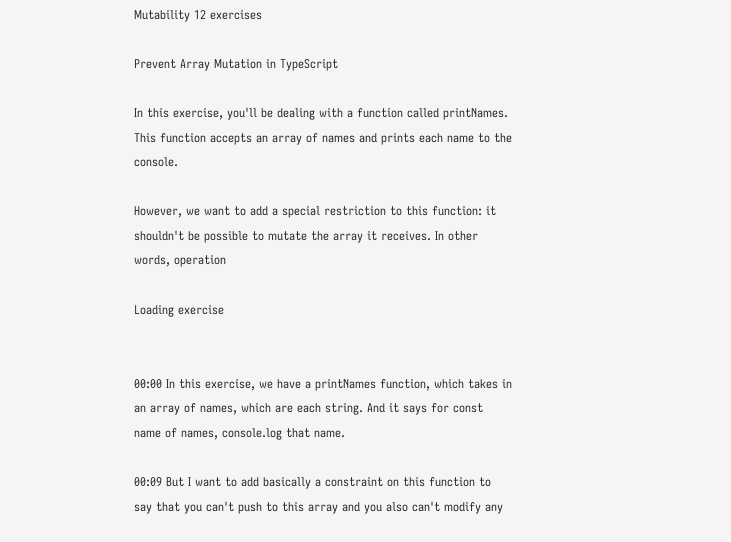Mutability 12 exercises

Prevent Array Mutation in TypeScript

In this exercise, you'll be dealing with a function called printNames. This function accepts an array of names and prints each name to the console.

However, we want to add a special restriction to this function: it shouldn't be possible to mutate the array it receives. In other words, operation

Loading exercise


00:00 In this exercise, we have a printNames function, which takes in an array of names, which are each string. And it says for const name of names, console.log that name.

00:09 But I want to add basically a constraint on this function to say that you can't push to this array and you also can't modify any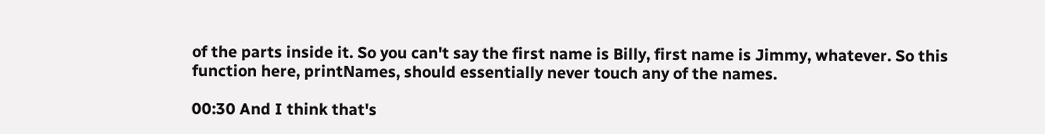of the parts inside it. So you can't say the first name is Billy, first name is Jimmy, whatever. So this function here, printNames, should essentially never touch any of the names.

00:30 And I think that's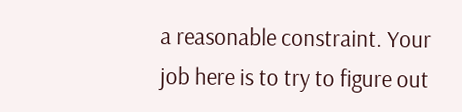a reasonable constraint. Your job here is to try to figure out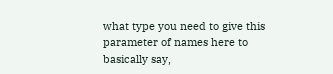what type you need to give this parameter of names here to basically say,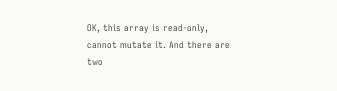OK, this array is read-only, cannot mutate it. And there are two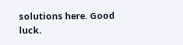solutions here. Good luck.